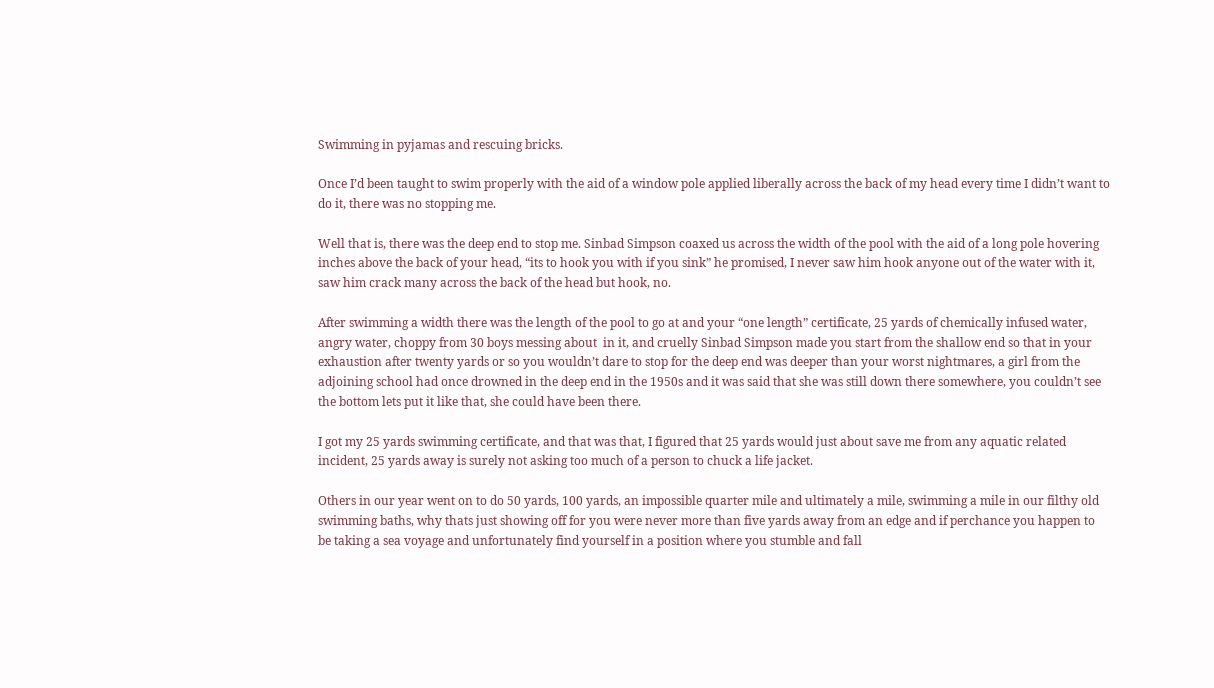Swimming in pyjamas and rescuing bricks.

Once I’d been taught to swim properly with the aid of a window pole applied liberally across the back of my head every time I didn’t want to do it, there was no stopping me.

Well that is, there was the deep end to stop me. Sinbad Simpson coaxed us across the width of the pool with the aid of a long pole hovering inches above the back of your head, “its to hook you with if you sink” he promised, I never saw him hook anyone out of the water with it, saw him crack many across the back of the head but hook, no.

After swimming a width there was the length of the pool to go at and your “one length” certificate, 25 yards of chemically infused water, angry water, choppy from 30 boys messing about  in it, and cruelly Sinbad Simpson made you start from the shallow end so that in your exhaustion after twenty yards or so you wouldn’t dare to stop for the deep end was deeper than your worst nightmares, a girl from the adjoining school had once drowned in the deep end in the 1950s and it was said that she was still down there somewhere, you couldn’t see the bottom lets put it like that, she could have been there.

I got my 25 yards swimming certificate, and that was that, I figured that 25 yards would just about save me from any aquatic related incident, 25 yards away is surely not asking too much of a person to chuck a life jacket.

Others in our year went on to do 50 yards, 100 yards, an impossible quarter mile and ultimately a mile, swimming a mile in our filthy old swimming baths, why thats just showing off for you were never more than five yards away from an edge and if perchance you happen to be taking a sea voyage and unfortunately find yourself in a position where you stumble and fall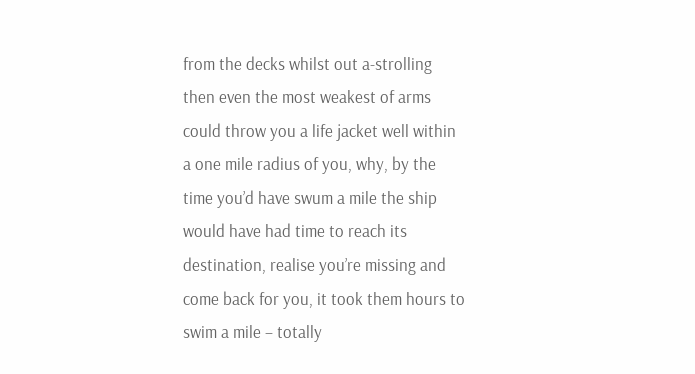from the decks whilst out a-strolling then even the most weakest of arms could throw you a life jacket well within a one mile radius of you, why, by the time you’d have swum a mile the ship would have had time to reach its destination, realise you’re missing and come back for you, it took them hours to swim a mile – totally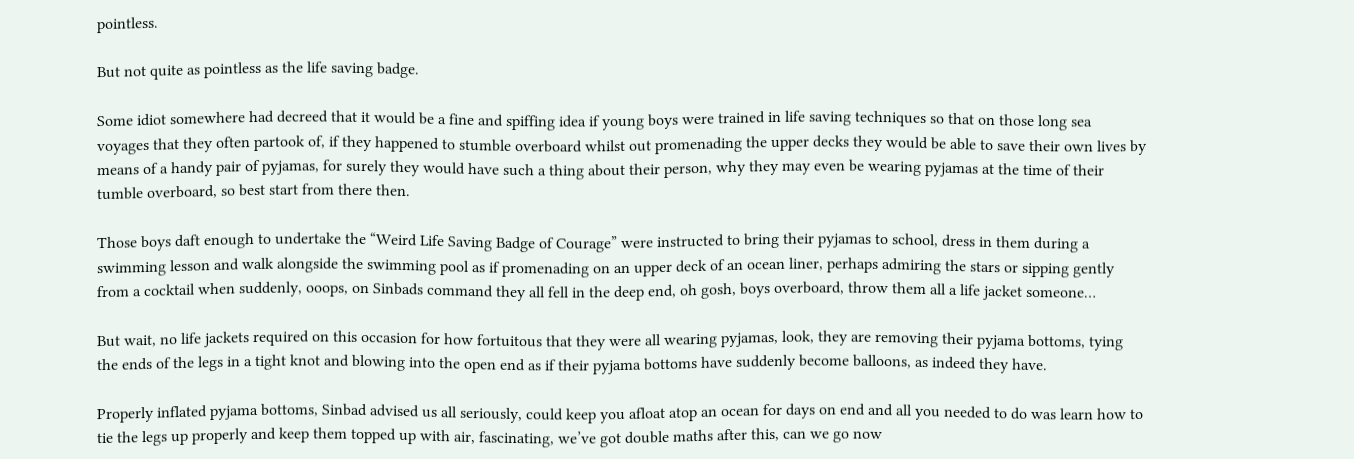pointless.

But not quite as pointless as the life saving badge.

Some idiot somewhere had decreed that it would be a fine and spiffing idea if young boys were trained in life saving techniques so that on those long sea voyages that they often partook of, if they happened to stumble overboard whilst out promenading the upper decks they would be able to save their own lives by means of a handy pair of pyjamas, for surely they would have such a thing about their person, why they may even be wearing pyjamas at the time of their tumble overboard, so best start from there then.

Those boys daft enough to undertake the “Weird Life Saving Badge of Courage” were instructed to bring their pyjamas to school, dress in them during a swimming lesson and walk alongside the swimming pool as if promenading on an upper deck of an ocean liner, perhaps admiring the stars or sipping gently from a cocktail when suddenly, ooops, on Sinbads command they all fell in the deep end, oh gosh, boys overboard, throw them all a life jacket someone…

But wait, no life jackets required on this occasion for how fortuitous that they were all wearing pyjamas, look, they are removing their pyjama bottoms, tying the ends of the legs in a tight knot and blowing into the open end as if their pyjama bottoms have suddenly become balloons, as indeed they have.

Properly inflated pyjama bottoms, Sinbad advised us all seriously, could keep you afloat atop an ocean for days on end and all you needed to do was learn how to tie the legs up properly and keep them topped up with air, fascinating, we’ve got double maths after this, can we go now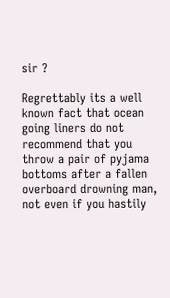sir ?

Regrettably its a well known fact that ocean going liners do not recommend that you throw a pair of pyjama bottoms after a fallen overboard drowning man, not even if you hastily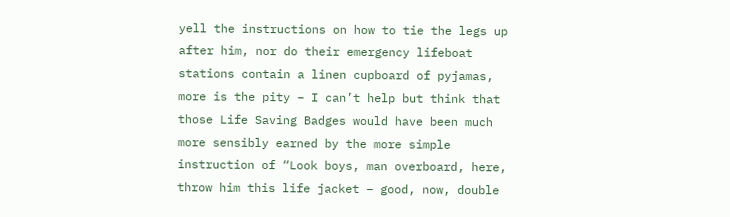yell the instructions on how to tie the legs up after him, nor do their emergency lifeboat stations contain a linen cupboard of pyjamas, more is the pity – I can’t help but think that those Life Saving Badges would have been much more sensibly earned by the more simple instruction of “Look boys, man overboard, here, throw him this life jacket – good, now, double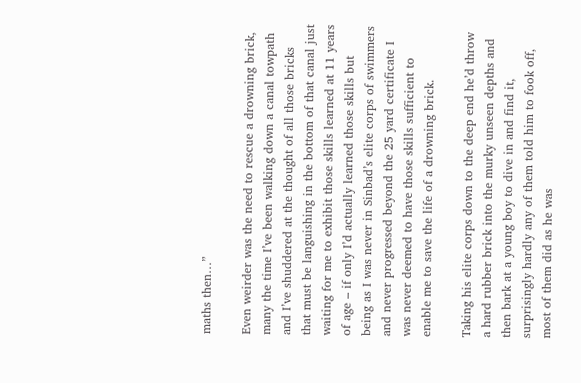maths then…”

Even weirder was the need to rescue a drowning brick, many the time I’ve been walking down a canal towpath and I’ve shuddered at the thought of all those bricks that must be languishing in the bottom of that canal just waiting for me to exhibit those skills learned at 11 years of age – if only I’d actually learned those skills but being as I was never in Sinbad’s elite corps of swimmers and never progressed beyond the 25 yard certificate I was never deemed to have those skills sufficient to enable me to save the life of a drowning brick.

Taking his elite corps down to the deep end he’d throw a hard rubber brick into the murky unseen depths and then bark at a young boy to dive in and find it, surprisingly hardly any of them told him to fook off, most of them did as he was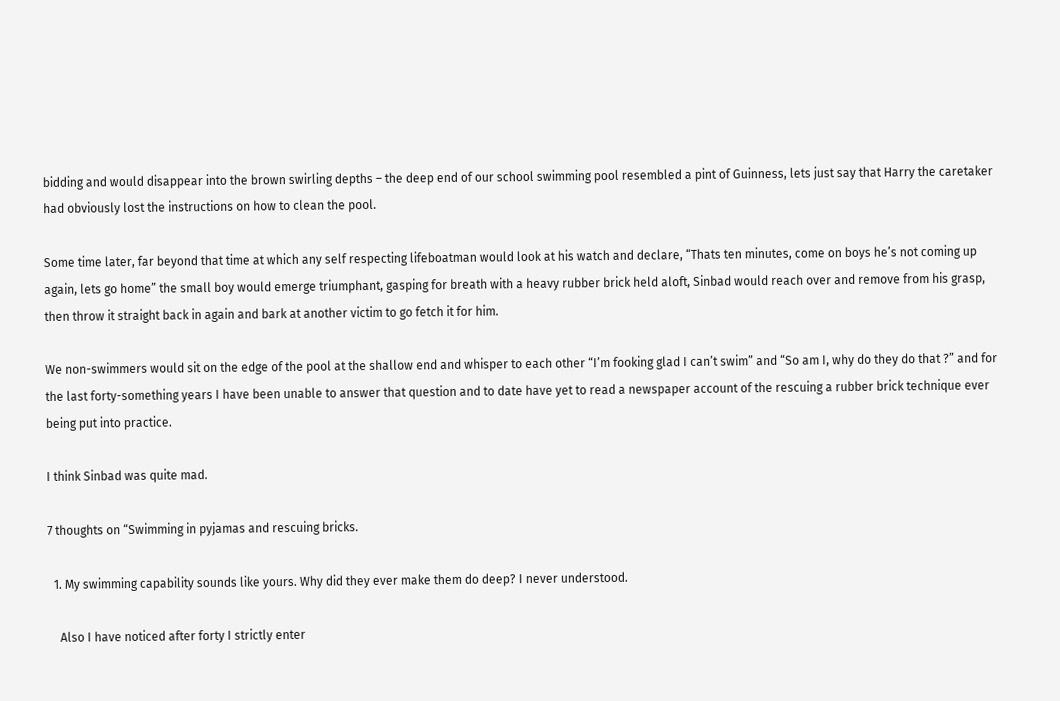bidding and would disappear into the brown swirling depths – the deep end of our school swimming pool resembled a pint of Guinness, lets just say that Harry the caretaker had obviously lost the instructions on how to clean the pool.

Some time later, far beyond that time at which any self respecting lifeboatman would look at his watch and declare, “Thats ten minutes, come on boys he’s not coming up again, lets go home” the small boy would emerge triumphant, gasping for breath with a heavy rubber brick held aloft, Sinbad would reach over and remove from his grasp, then throw it straight back in again and bark at another victim to go fetch it for him.

We non-swimmers would sit on the edge of the pool at the shallow end and whisper to each other “I’m fooking glad I can’t swim” and “So am I, why do they do that ?” and for the last forty-something years I have been unable to answer that question and to date have yet to read a newspaper account of the rescuing a rubber brick technique ever being put into practice.

I think Sinbad was quite mad.

7 thoughts on “Swimming in pyjamas and rescuing bricks.

  1. My swimming capability sounds like yours. Why did they ever make them do deep? I never understood.

    Also I have noticed after forty I strictly enter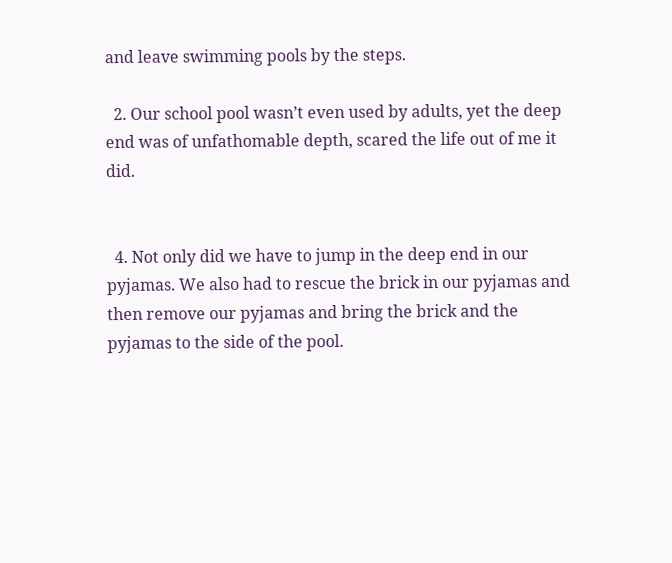and leave swimming pools by the steps.

  2. Our school pool wasn’t even used by adults, yet the deep end was of unfathomable depth, scared the life out of me it did.


  4. Not only did we have to jump in the deep end in our pyjamas. We also had to rescue the brick in our pyjamas and then remove our pyjamas and bring the brick and the pyjamas to the side of the pool.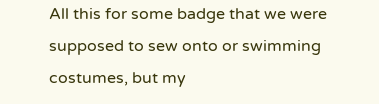All this for some badge that we were supposed to sew onto or swimming costumes, but my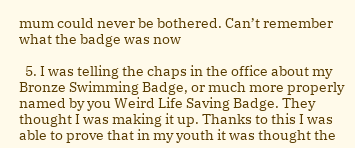mum could never be bothered. Can’t remember what the badge was now

  5. I was telling the chaps in the office about my Bronze Swimming Badge, or much more properly named by you Weird Life Saving Badge. They thought I was making it up. Thanks to this I was able to prove that in my youth it was thought the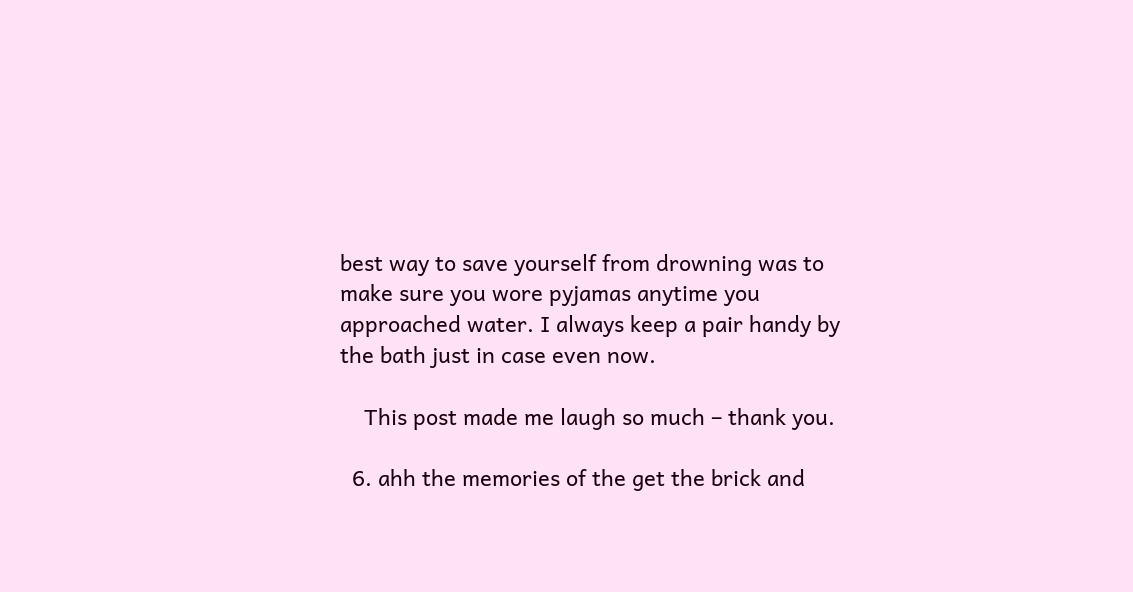best way to save yourself from drowning was to make sure you wore pyjamas anytime you approached water. I always keep a pair handy by the bath just in case even now.

    This post made me laugh so much – thank you.

  6. ahh the memories of the get the brick and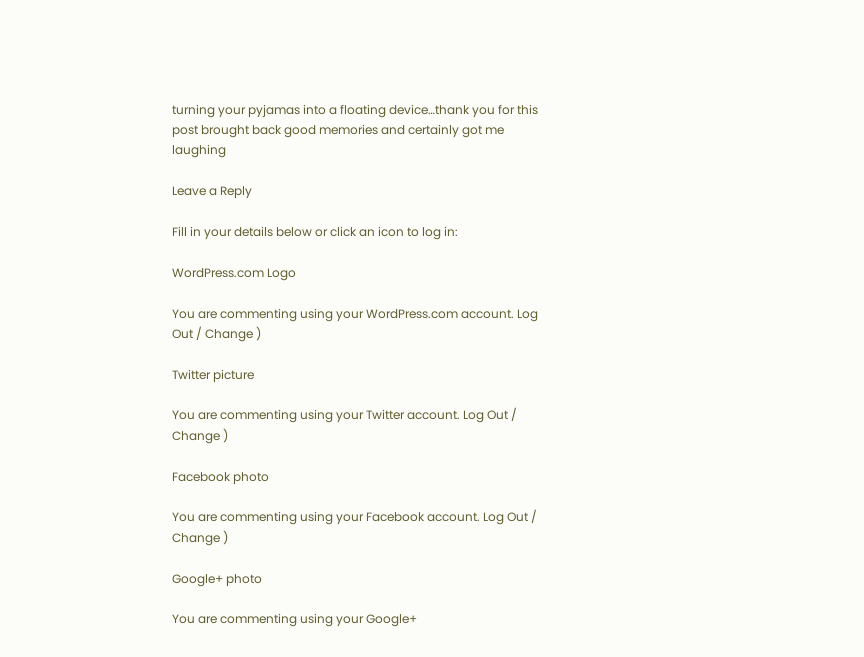turning your pyjamas into a floating device…thank you for this post brought back good memories and certainly got me laughing

Leave a Reply

Fill in your details below or click an icon to log in:

WordPress.com Logo

You are commenting using your WordPress.com account. Log Out / Change )

Twitter picture

You are commenting using your Twitter account. Log Out / Change )

Facebook photo

You are commenting using your Facebook account. Log Out / Change )

Google+ photo

You are commenting using your Google+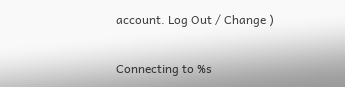account. Log Out / Change )

Connecting to %s